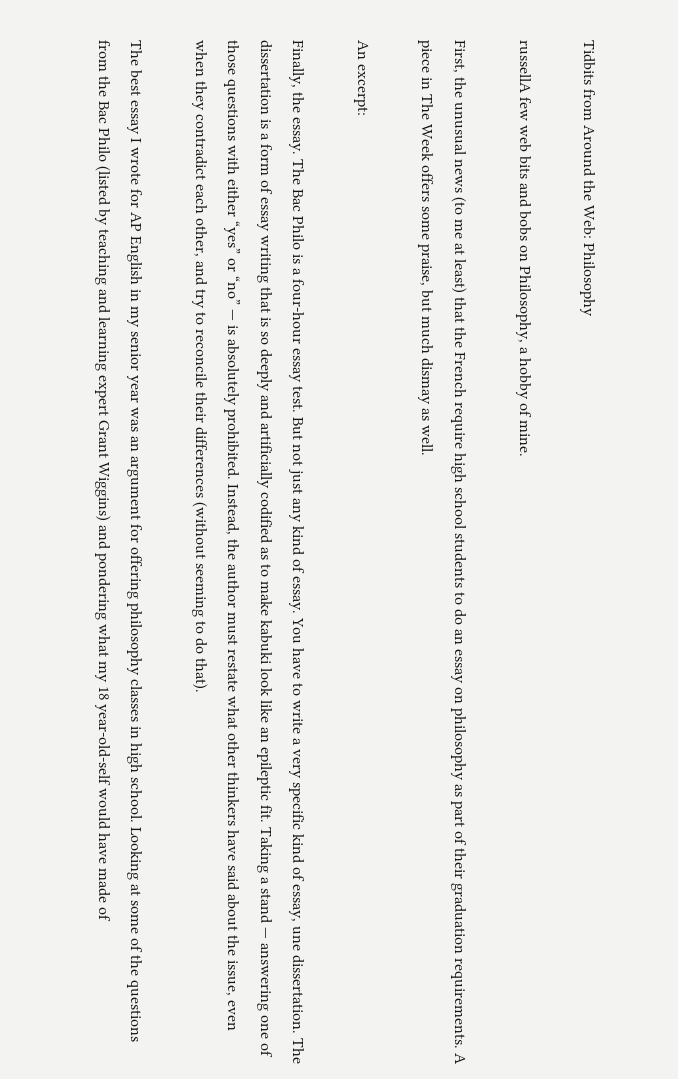Tidbits from Around the Web: Philosophy

russellA few web bits and bobs on Philosophy, a hobby of mine.

First, the unusual news (to me at least) that the French require high school students to do an essay on philosophy as part of their graduation requirements. A piece in The Week offers some praise, but much dismay as well.

An excerpt:

Finally, the essay. The Bac Philo is a four-hour essay test. But not just any kind of essay. You have to write a very specific kind of essay, une dissertation. The dissertation is a form of essay writing that is so deeply and artificially codified as to make kabuki look like an epileptic fit. Taking a stand — answering one of those questions with either “yes” or “no” — is absolutely prohibited. Instead, the author must restate what other thinkers have said about the issue, even when they contradict each other, and try to reconcile their differences (without seeming to do that).

The best essay I wrote for AP English in my senior year was an argument for offering philosophy classes in high school. Looking at some of the questions from the Bac Philo (listed by teaching and learning expert Grant Wiggins) and pondering what my 18 year-old-self would have made of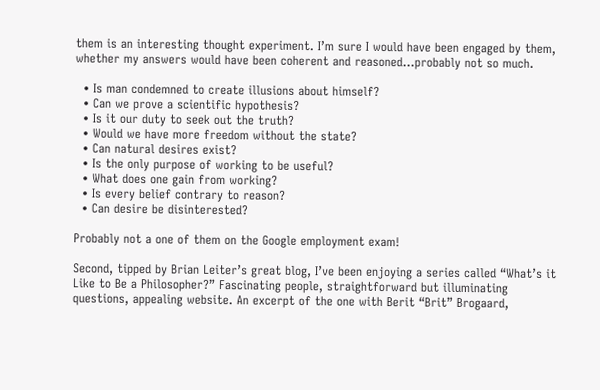them is an interesting thought experiment. I’m sure I would have been engaged by them, whether my answers would have been coherent and reasoned…probably not so much.

  • Is man condemned to create illusions about himself?
  • Can we prove a scientific hypothesis?
  • Is it our duty to seek out the truth?
  • Would we have more freedom without the state?
  • Can natural desires exist?
  • Is the only purpose of working to be useful?
  • What does one gain from working?
  • Is every belief contrary to reason?
  • Can desire be disinterested?

Probably not a one of them on the Google employment exam!

Second, tipped by Brian Leiter’s great blog, I’ve been enjoying a series called “What’s it Like to Be a Philosopher?” Fascinating people, straightforward but illuminating questions, appealing website. An excerpt of the one with Berit “Brit” Brogaard,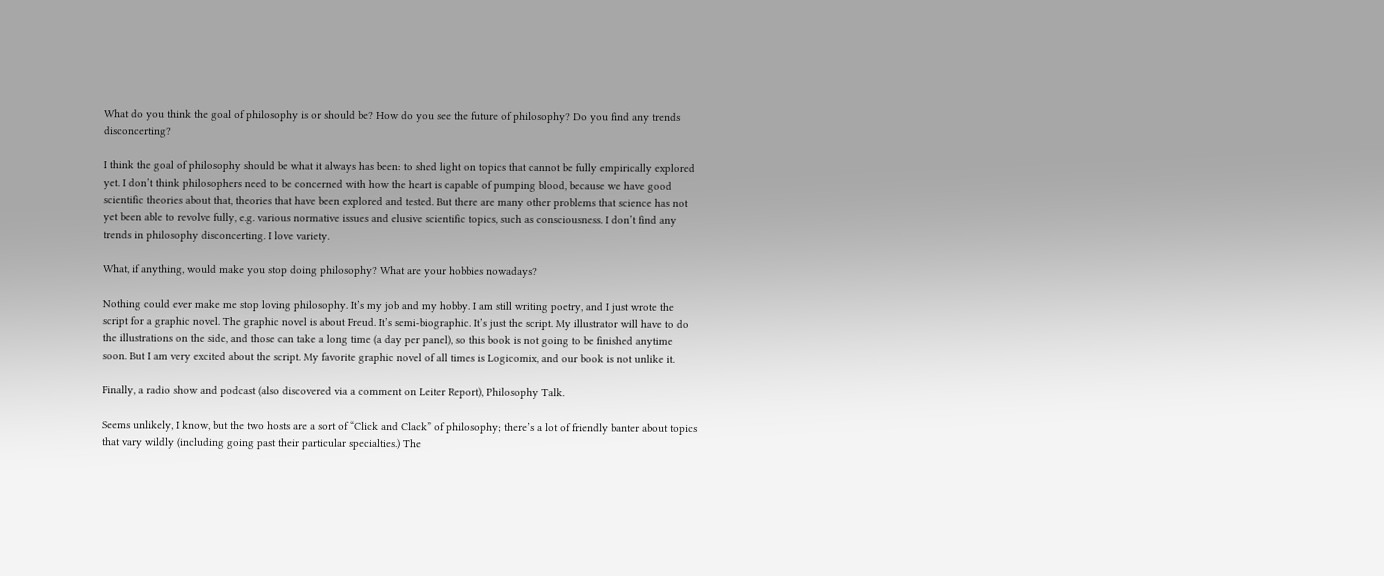What do you think the goal of philosophy is or should be? How do you see the future of philosophy? Do you find any trends disconcerting?

I think the goal of philosophy should be what it always has been: to shed light on topics that cannot be fully empirically explored yet. I don’t think philosophers need to be concerned with how the heart is capable of pumping blood, because we have good scientific theories about that, theories that have been explored and tested. But there are many other problems that science has not yet been able to revolve fully, e.g. various normative issues and elusive scientific topics, such as consciousness. I don’t find any trends in philosophy disconcerting. I love variety.

What, if anything, would make you stop doing philosophy? What are your hobbies nowadays?

Nothing could ever make me stop loving philosophy. It’s my job and my hobby. I am still writing poetry, and I just wrote the script for a graphic novel. The graphic novel is about Freud. It’s semi-biographic. It’s just the script. My illustrator will have to do the illustrations on the side, and those can take a long time (a day per panel), so this book is not going to be finished anytime soon. But I am very excited about the script. My favorite graphic novel of all times is Logicomix, and our book is not unlike it.

Finally, a radio show and podcast (also discovered via a comment on Leiter Report), Philosophy Talk.

Seems unlikely, I know, but the two hosts are a sort of “Click and Clack” of philosophy; there’s a lot of friendly banter about topics that vary wildly (including going past their particular specialties.) The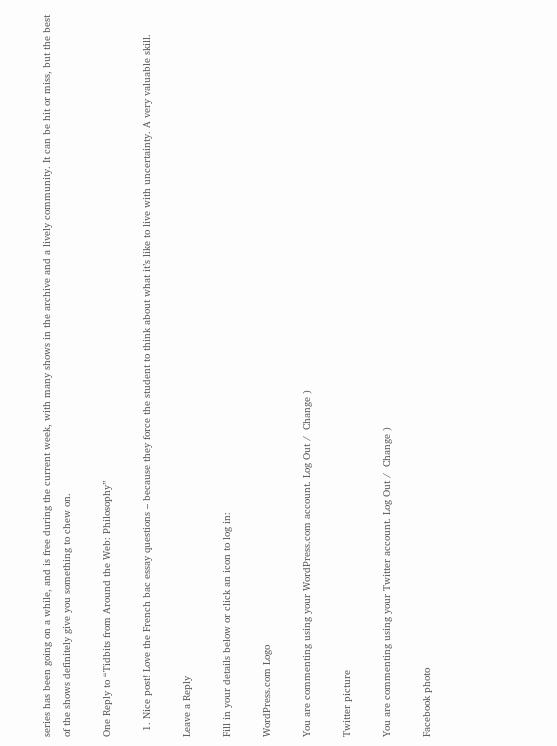series has been going on a while, and is free during the current week, with many shows in the archive and a lively community. It can be hit or miss, but the best of the shows definitely give you something to chew on.

One Reply to “Tidbits from Around the Web: Philosophy”

  1. Nice post! Love the French bac essay questions – because they force the student to think about what it’s like to live with uncertainty. A very valuable skill.

Leave a Reply

Fill in your details below or click an icon to log in:

WordPress.com Logo

You are commenting using your WordPress.com account. Log Out /  Change )

Twitter picture

You are commenting using your Twitter account. Log Out /  Change )

Facebook photo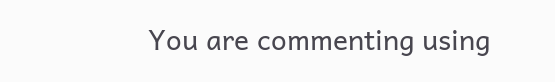You are commenting using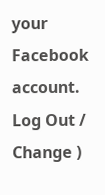your Facebook account. Log Out /  Change )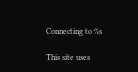Connecting to %s

This site uses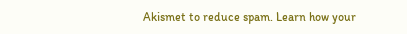Akismet to reduce spam. Learn how your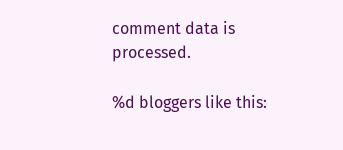comment data is processed.

%d bloggers like this: